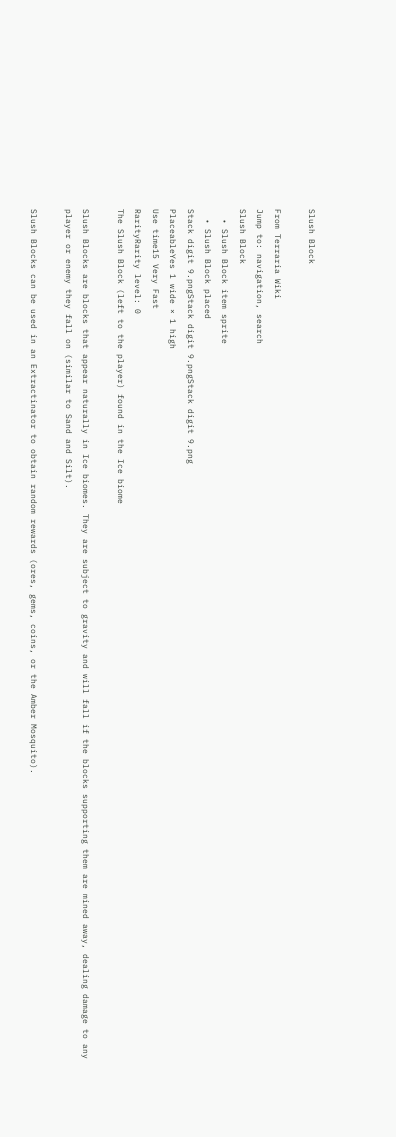Slush Block

From Terraria Wiki
Jump to: navigation, search
Slush Block
  • Slush Block item sprite
  • Slush Block placed
Stack digit 9.pngStack digit 9.pngStack digit 9.png
PlaceableYes 1 wide × 1 high
Use time15 Very Fast
RarityRarity level: 0
The Slush Block (left to the player) found in the Ice biome

Slush Blocks are blocks that appear naturally in Ice biomes. They are subject to gravity and will fall if the blocks supporting them are mined away, dealing damage to any player or enemy they fall on (similar to Sand and Silt).

Slush Blocks can be used in an Extractinator to obtain random rewards (ores, gems, coins, or the Amber Mosquito).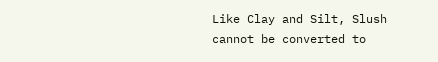Like Clay and Silt, Slush cannot be converted to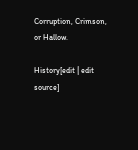Corruption, Crimson, or Hallow.

History[edit | edit source]